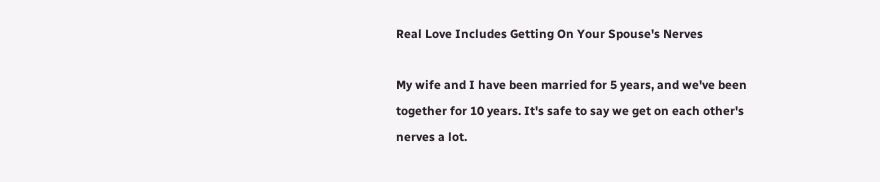Real Love Includes Getting On Your Spouse's Nerves

My wife and I have been married for 5 years, and we've been together for 10 years. It's safe to say we get on each other's nerves a lot.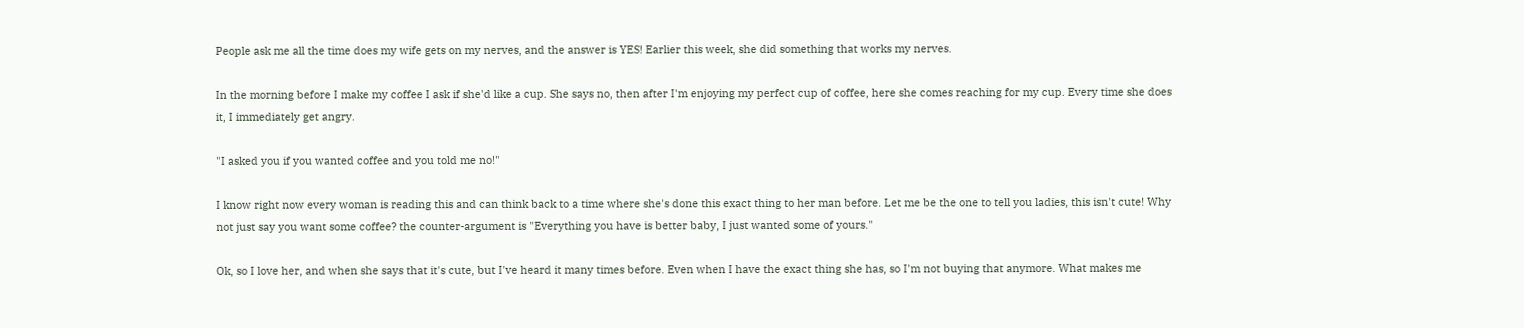People ask me all the time does my wife gets on my nerves, and the answer is YES! Earlier this week, she did something that works my nerves.

In the morning before I make my coffee I ask if she'd like a cup. She says no, then after I'm enjoying my perfect cup of coffee, here she comes reaching for my cup. Every time she does it, I immediately get angry.

"I asked you if you wanted coffee and you told me no!"

I know right now every woman is reading this and can think back to a time where she's done this exact thing to her man before. Let me be the one to tell you ladies, this isn't cute! Why not just say you want some coffee? the counter-argument is "Everything you have is better baby, I just wanted some of yours."

Ok, so I love her, and when she says that it's cute, but I've heard it many times before. Even when I have the exact thing she has, so I'm not buying that anymore. What makes me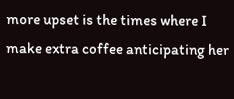more upset is the times where I make extra coffee anticipating her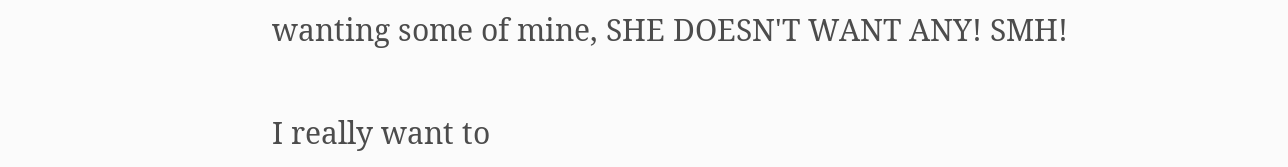wanting some of mine, SHE DOESN'T WANT ANY! SMH!

I really want to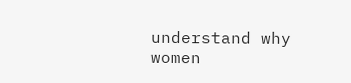understand why women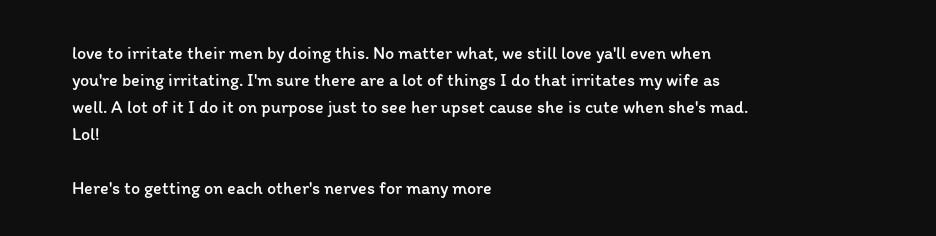love to irritate their men by doing this. No matter what, we still love ya'll even when you're being irritating. I'm sure there are a lot of things I do that irritates my wife as well. A lot of it I do it on purpose just to see her upset cause she is cute when she's mad. Lol!

Here's to getting on each other's nerves for many more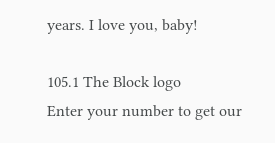years. I love you, baby!

105.1 The Block logo
Enter your number to get our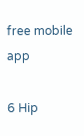free mobile app

6 Hip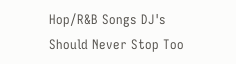Hop/R&B Songs DJ's Should Never Stop Too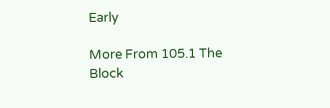Early

More From 105.1 The Block